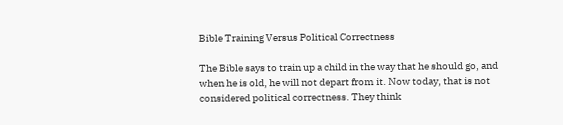Bible Training Versus Political Correctness

The Bible says to train up a child in the way that he should go, and when he is old, he will not depart from it. Now today, that is not considered political correctness. They think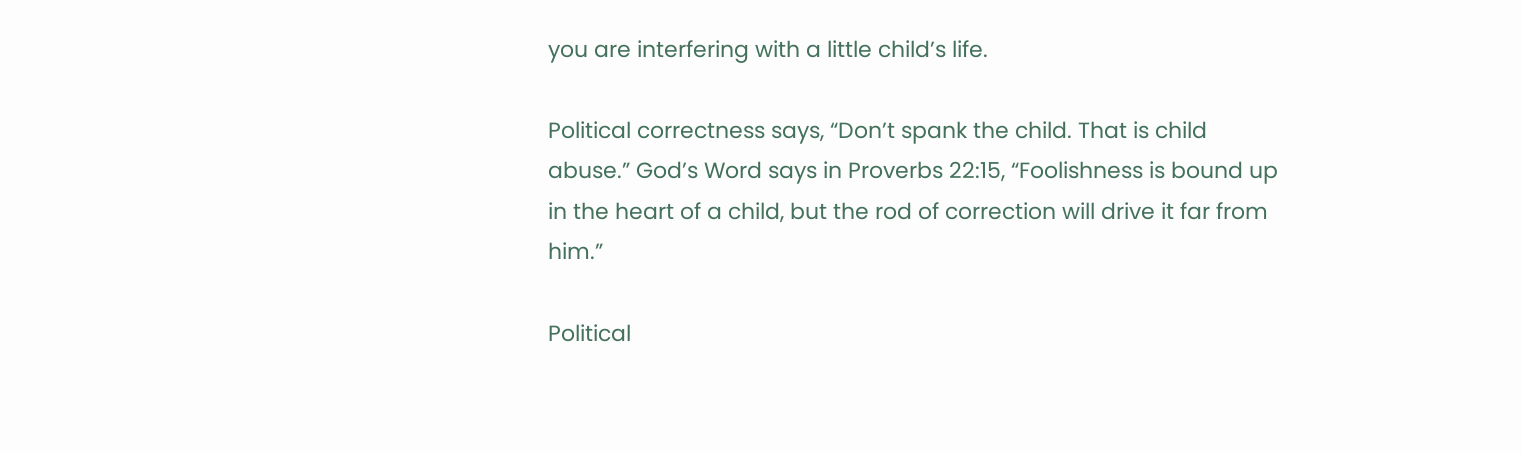you are interfering with a little child’s life.

Political correctness says, “Don’t spank the child. That is child abuse.” God’s Word says in Proverbs 22:15, “Foolishness is bound up in the heart of a child, but the rod of correction will drive it far from him.”

Political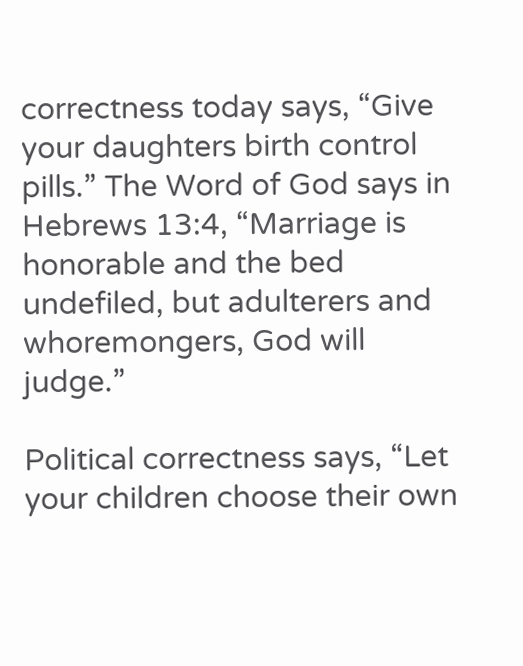correctness today says, “Give your daughters birth control pills.” The Word of God says in Hebrews 13:4, “Marriage is honorable and the bed undefiled, but adulterers and whoremongers, God will judge.”

Political correctness says, “Let your children choose their own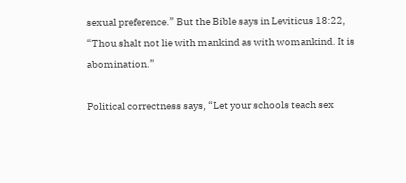sexual preference.” But the Bible says in Leviticus 18:22, “Thou shalt not lie with mankind as with womankind. It is abomination.”

Political correctness says, “Let your schools teach sex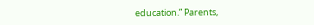education.” Parents,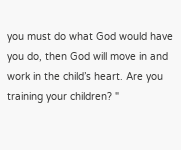you must do what God would have you do, then God will move in and work in the child’s heart. Are you training your children? "